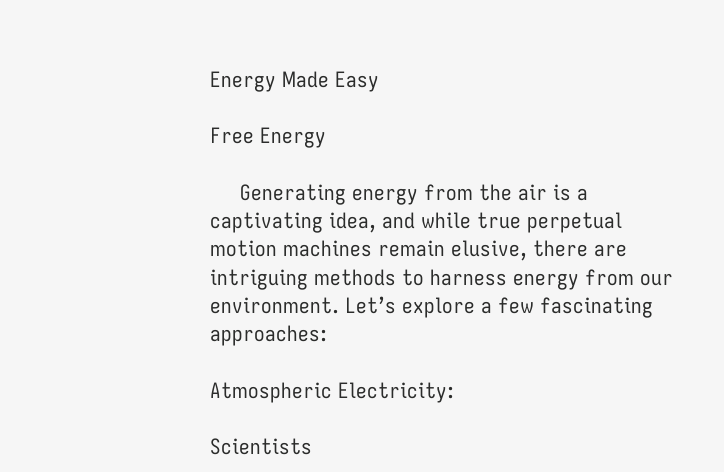Energy Made Easy

Free Energy

     Generating energy from the air is a captivating idea, and while true perpetual motion machines remain elusive, there are intriguing methods to harness energy from our environment. Let’s explore a few fascinating approaches:

Atmospheric Electricity:

Scientists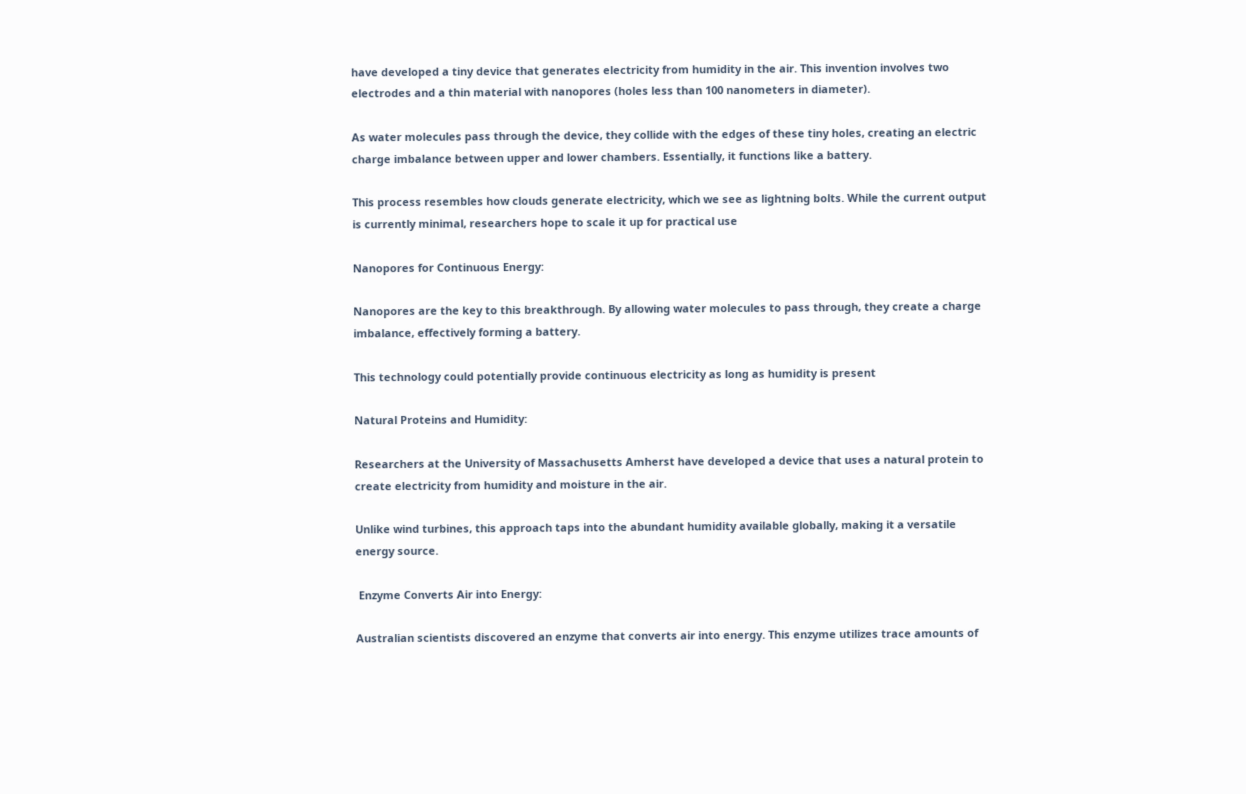have developed a tiny device that generates electricity from humidity in the air. This invention involves two electrodes and a thin material with nanopores (holes less than 100 nanometers in diameter).

As water molecules pass through the device, they collide with the edges of these tiny holes, creating an electric charge imbalance between upper and lower chambers. Essentially, it functions like a battery.

This process resembles how clouds generate electricity, which we see as lightning bolts. While the current output is currently minimal, researchers hope to scale it up for practical use

Nanopores for Continuous Energy:

Nanopores are the key to this breakthrough. By allowing water molecules to pass through, they create a charge imbalance, effectively forming a battery.

This technology could potentially provide continuous electricity as long as humidity is present

Natural Proteins and Humidity:

Researchers at the University of Massachusetts Amherst have developed a device that uses a natural protein to create electricity from humidity and moisture in the air.

Unlike wind turbines, this approach taps into the abundant humidity available globally, making it a versatile energy source.

 Enzyme Converts Air into Energy:

Australian scientists discovered an enzyme that converts air into energy. This enzyme utilizes trace amounts of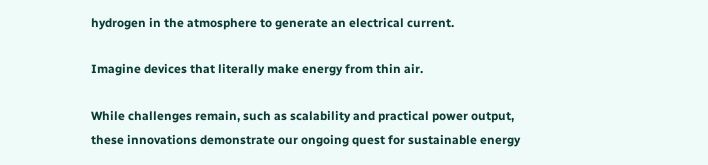hydrogen in the atmosphere to generate an electrical current.

Imagine devices that literally make energy from thin air.

While challenges remain, such as scalability and practical power output, these innovations demonstrate our ongoing quest for sustainable energy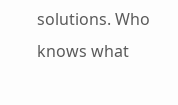solutions. Who knows what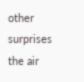other surprises the air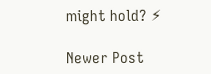might hold? ⚡

Newer Post